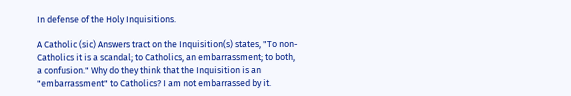In defense of the Holy Inquisitions.

A Catholic (sic) Answers tract on the Inquisition(s) states, "To non-Catholics it is a scandal; to Catholics, an embarrassment; to both, a confusion." Why do they think that the Inquisition is an "embarrassment" to Catholics? I am not embarrassed by it.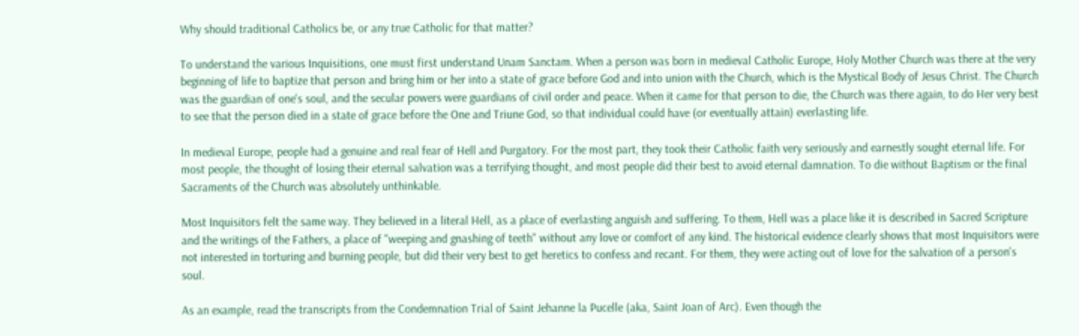Why should traditional Catholics be, or any true Catholic for that matter?

To understand the various Inquisitions, one must first understand Unam Sanctam. When a person was born in medieval Catholic Europe, Holy Mother Church was there at the very beginning of life to baptize that person and bring him or her into a state of grace before God and into union with the Church, which is the Mystical Body of Jesus Christ. The Church was the guardian of one's soul, and the secular powers were guardians of civil order and peace. When it came for that person to die, the Church was there again, to do Her very best to see that the person died in a state of grace before the One and Triune God, so that individual could have (or eventually attain) everlasting life.

In medieval Europe, people had a genuine and real fear of Hell and Purgatory. For the most part, they took their Catholic faith very seriously and earnestly sought eternal life. For most people, the thought of losing their eternal salvation was a terrifying thought, and most people did their best to avoid eternal damnation. To die without Baptism or the final Sacraments of the Church was absolutely unthinkable.

Most Inquisitors felt the same way. They believed in a literal Hell, as a place of everlasting anguish and suffering. To them, Hell was a place like it is described in Sacred Scripture and the writings of the Fathers, a place of "weeping and gnashing of teeth" without any love or comfort of any kind. The historical evidence clearly shows that most Inquisitors were not interested in torturing and burning people, but did their very best to get heretics to confess and recant. For them, they were acting out of love for the salvation of a person's soul.

As an example, read the transcripts from the Condemnation Trial of Saint Jehanne la Pucelle (aka, Saint Joan of Arc). Even though the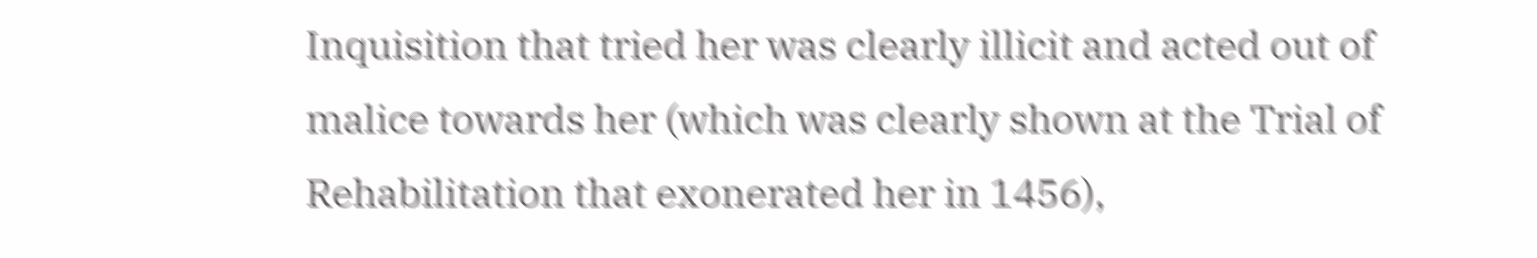Inquisition that tried her was clearly illicit and acted out of malice towards her (which was clearly shown at the Trial of Rehabilitation that exonerated her in 1456),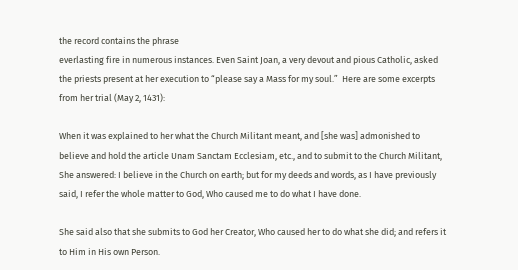the record contains the phrase
everlasting fire in numerous instances. Even Saint Joan, a very devout and pious Catholic, asked the priests present at her execution to “please say a Mass for my soul.”  Here are some excerpts from her trial (May 2, 1431):

When it was explained to her what the Church Militant meant, and [she was] admonished to believe and hold the article Unam Sanctam Ecclesiam, etc., and to submit to the Church Militant, She answered: I believe in the Church on earth; but for my deeds and words, as I have previously said, I refer the whole matter to God, Who caused me to do what I have done.

She said also that she submits to God her Creator, Who caused her to do what she did; and refers it to Him in His own Person.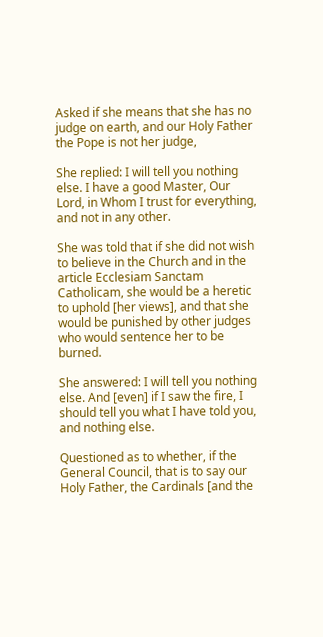Asked if she means that she has no judge on earth, and our Holy Father the Pope is not her judge,

She replied: I will tell you nothing else. I have a good Master, Our Lord, in Whom I trust for everything, and not in any other.

She was told that if she did not wish to believe in the Church and in the article Ecclesiam Sanctam Catholicam, she would be a heretic to uphold [her views], and that she would be punished by other judges who would sentence her to be burned.

She answered: I will tell you nothing else. And [even] if I saw the fire, I should tell you what I have told you, and nothing else.

Questioned as to whether, if the General Council, that is to say our Holy Father, the Cardinals [and the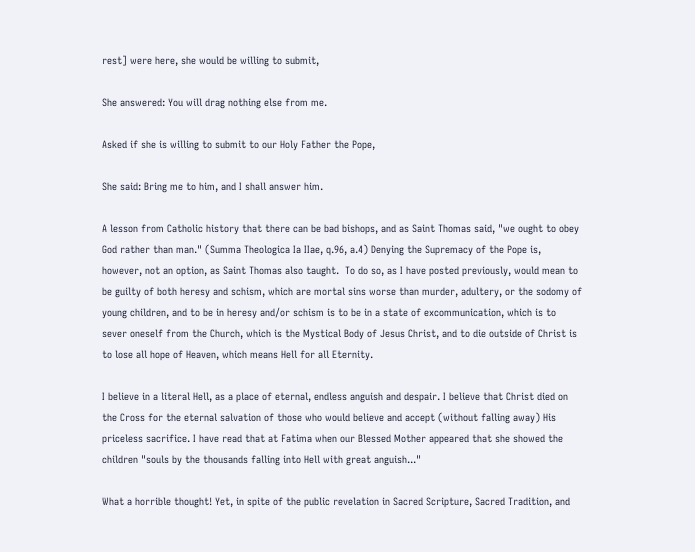rest] were here, she would be willing to submit,

She answered: You will drag nothing else from me.

Asked if she is willing to submit to our Holy Father the Pope,

She said: Bring me to him, and I shall answer him.

A lesson from Catholic history that there can be bad bishops, and as Saint Thomas said, "we ought to obey God rather than man." (Summa Theologica Ia IIae, q.96, a.4) Denying the Supremacy of the Pope is, however, not an option, as Saint Thomas also taught.  To do so, as I have posted previously, would mean to be guilty of both heresy and schism, which are mortal sins worse than murder, adultery, or the sodomy of young children, and to be in heresy and/or schism is to be in a state of excommunication, which is to sever oneself from the Church, which is the Mystical Body of Jesus Christ, and to die outside of Christ is to lose all hope of Heaven, which means Hell for all Eternity.

I believe in a literal Hell, as a place of eternal, endless anguish and despair. I believe that Christ died on the Cross for the eternal salvation of those who would believe and accept (without falling away) His priceless sacrifice. I have read that at Fatima when our Blessed Mother appeared that she showed the children "souls by the thousands falling into Hell with great anguish..."

What a horrible thought! Yet, in spite of the public revelation in Sacred Scripture, Sacred Tradition, and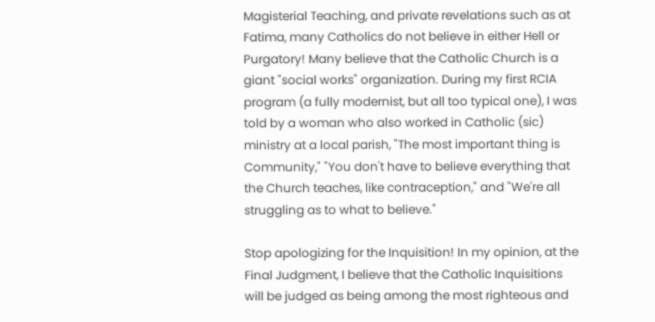Magisterial Teaching, and private revelations such as at Fatima, many Catholics do not believe in either Hell or Purgatory! Many believe that the Catholic Church is a giant "social works" organization. During my first RCIA program (a fully modernist, but all too typical one), I was told by a woman who also worked in Catholic (sic) ministry at a local parish, "The most important thing is Community," "You don't have to believe everything that the Church teaches, like contraception," and "We're all struggling as to what to believe."

Stop apologizing for the Inquisition! In my opinion, at the Final Judgment, I believe that the Catholic Inquisitions will be judged as being among the most righteous and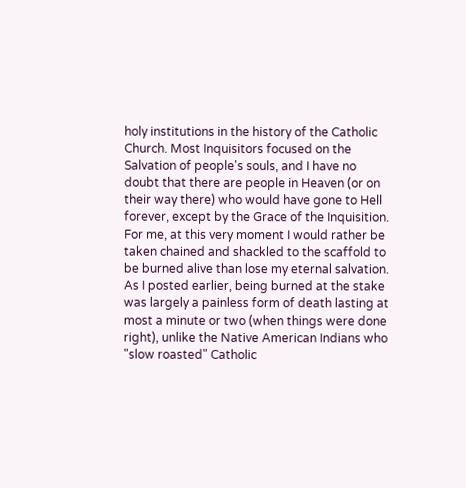holy institutions in the history of the Catholic Church. Most Inquisitors focused on the Salvation of people's souls, and I have no doubt that there are people in Heaven (or on their way there) who would have gone to Hell forever, except by the Grace of the Inquisition. For me, at this very moment I would rather be taken chained and shackled to the scaffold to be burned alive than lose my eternal salvation.  As I posted earlier, being burned at the stake was largely a painless form of death lasting at most a minute or two (when things were done right), unlike the Native American Indians who "slow roasted" Catholic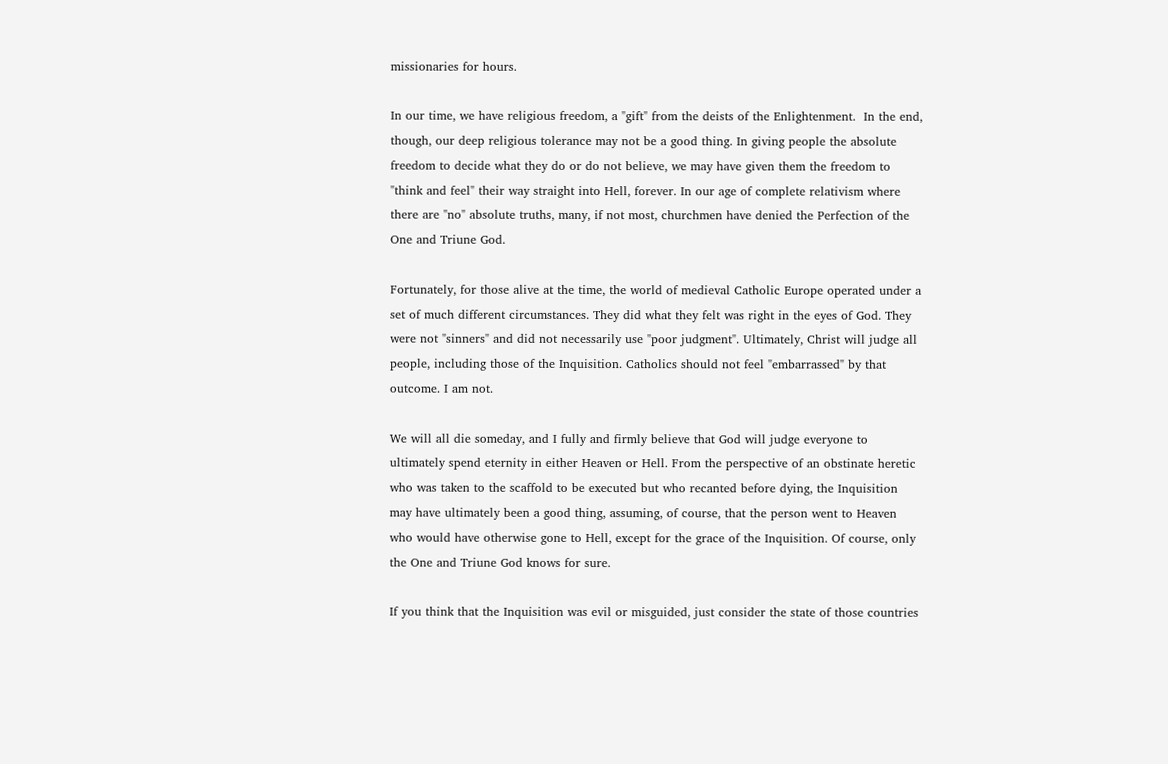missionaries for hours.

In our time, we have religious freedom, a "gift" from the deists of the Enlightenment.  In the end, though, our deep religious tolerance may not be a good thing. In giving people the absolute freedom to decide what they do or do not believe, we may have given them the freedom to "think and feel" their way straight into Hell, forever. In our age of complete relativism where there are "no" absolute truths, many, if not most, churchmen have denied the Perfection of the One and Triune God.

Fortunately, for those alive at the time, the world of medieval Catholic Europe operated under a set of much different circumstances. They did what they felt was right in the eyes of God. They were not "sinners" and did not necessarily use "poor judgment". Ultimately, Christ will judge all people, including those of the Inquisition. Catholics should not feel "embarrassed" by that outcome. I am not.

We will all die someday, and I fully and firmly believe that God will judge everyone to ultimately spend eternity in either Heaven or Hell. From the perspective of an obstinate heretic who was taken to the scaffold to be executed but who recanted before dying, the Inquisition may have ultimately been a good thing, assuming, of course, that the person went to Heaven who would have otherwise gone to Hell, except for the grace of the Inquisition. Of course, only the One and Triune God knows for sure.

If you think that the Inquisition was evil or misguided, just consider the state of those countries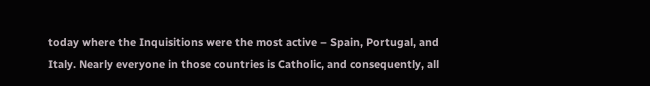today where the Inquisitions were the most active – Spain, Portugal, and Italy. Nearly everyone in those countries is Catholic, and consequently, all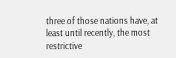three of those nations have, at least until recently, the most restrictive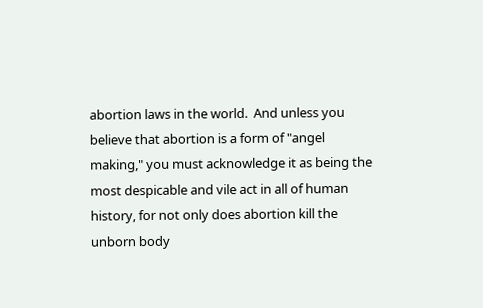abortion laws in the world.  And unless you believe that abortion is a form of "angel making," you must acknowledge it as being the most despicable and vile act in all of human history, for not only does abortion kill the unborn body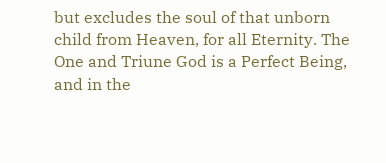but excludes the soul of that unborn child from Heaven, for all Eternity. The One and Triune God is a Perfect Being, and in the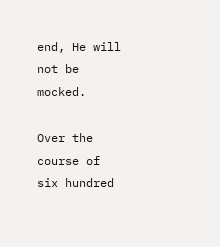end, He will not be mocked.

Over the course of six hundred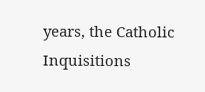years, the Catholic Inquisitions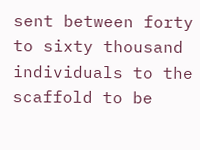sent between forty to sixty thousand individuals to the scaffold to be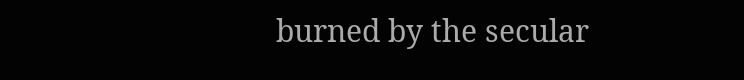burned by the secular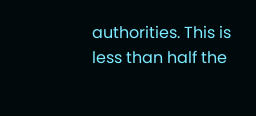authorities. This is less than half the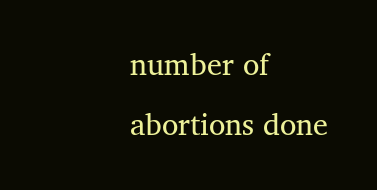number of abortions done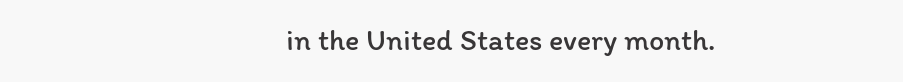in the United States every month.